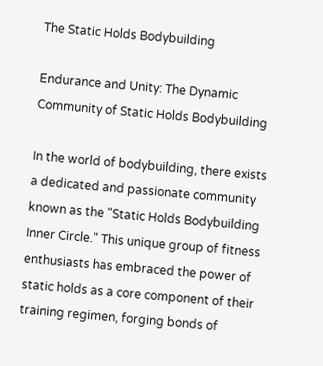The Static Holds Bodybuilding

Endurance and Unity: The Dynamic Community of Static Holds Bodybuilding

In the world of bodybuilding, there exists a dedicated and passionate community known as the "Static Holds Bodybuilding Inner Circle." This unique group of fitness enthusiasts has embraced the power of static holds as a core component of their training regimen, forging bonds of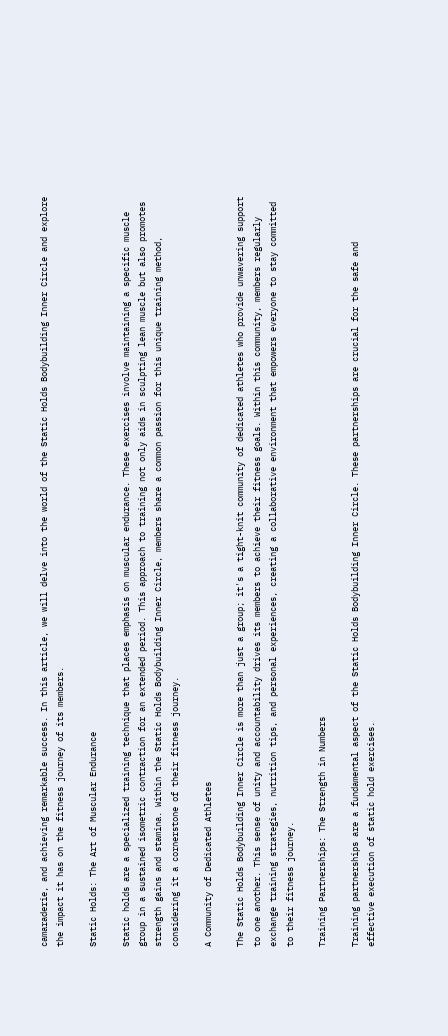camaraderie, and achieving remarkable success. In this article, we will delve into the world of the Static Holds Bodybuilding Inner Circle and explore the impact it has on the fitness journey of its members.

Static Holds: The Art of Muscular Endurance

Static holds are a specialized training technique that places emphasis on muscular endurance. These exercises involve maintaining a specific muscle group in a sustained isometric contraction for an extended period. This approach to training not only aids in sculpting lean muscle but also promotes strength gains and stamina. Within the Static Holds Bodybuilding Inner Circle, members share a common passion for this unique training method, considering it a cornerstone of their fitness journey.

A Community of Dedicated Athletes

The Static Holds Bodybuilding Inner Circle is more than just a group; it's a tight-knit community of dedicated athletes who provide unwavering support to one another. This sense of unity and accountability drives its members to achieve their fitness goals. Within this community, members regularly exchange training strategies, nutrition tips, and personal experiences, creating a collaborative environment that empowers everyone to stay committed to their fitness journey.

Training Partnerships: The Strength in Numbers

Training partnerships are a fundamental aspect of the Static Holds Bodybuilding Inner Circle. These partnerships are crucial for the safe and effective execution of static hold exercises.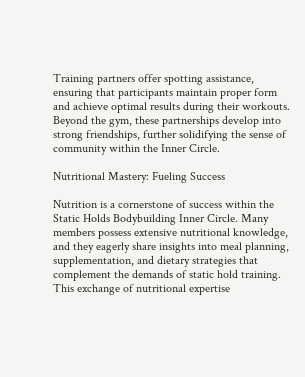Training partners offer spotting assistance, ensuring that participants maintain proper form and achieve optimal results during their workouts. Beyond the gym, these partnerships develop into strong friendships, further solidifying the sense of community within the Inner Circle.

Nutritional Mastery: Fueling Success

Nutrition is a cornerstone of success within the Static Holds Bodybuilding Inner Circle. Many members possess extensive nutritional knowledge, and they eagerly share insights into meal planning, supplementation, and dietary strategies that complement the demands of static hold training. This exchange of nutritional expertise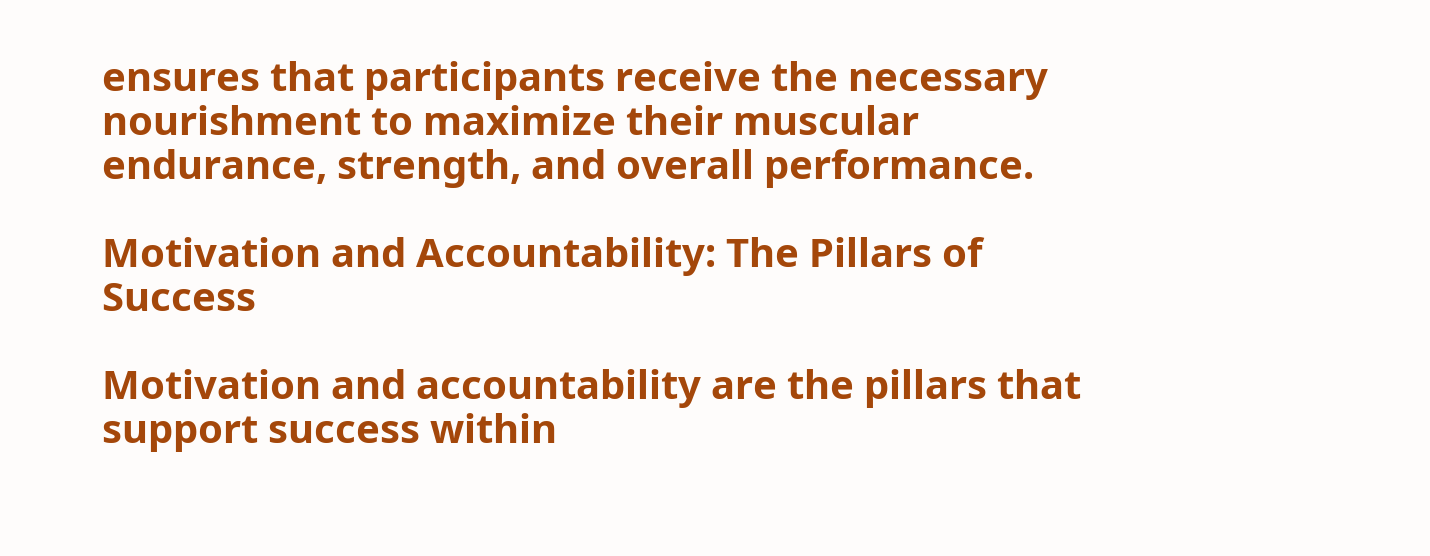ensures that participants receive the necessary nourishment to maximize their muscular endurance, strength, and overall performance.

Motivation and Accountability: The Pillars of Success

Motivation and accountability are the pillars that support success within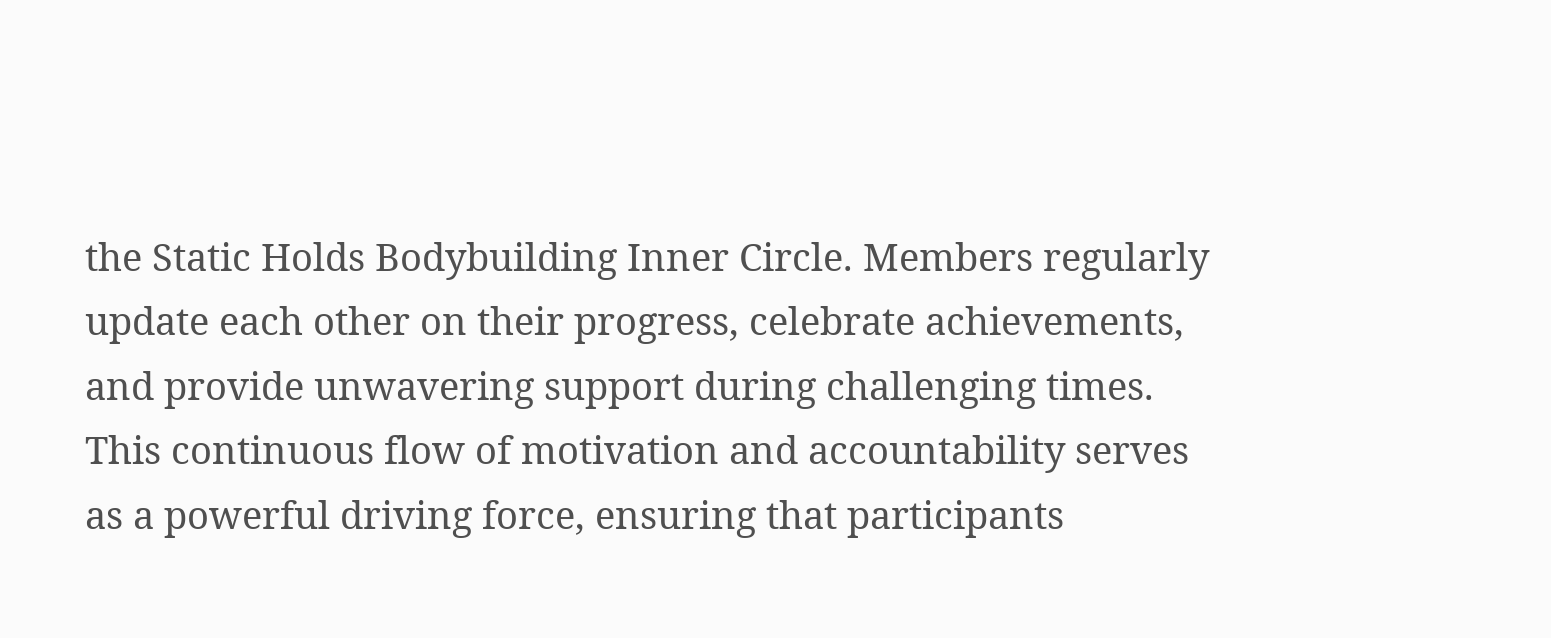the Static Holds Bodybuilding Inner Circle. Members regularly update each other on their progress, celebrate achievements, and provide unwavering support during challenging times. This continuous flow of motivation and accountability serves as a powerful driving force, ensuring that participants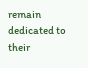remain dedicated to their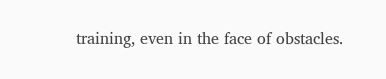training, even in the face of obstacles.